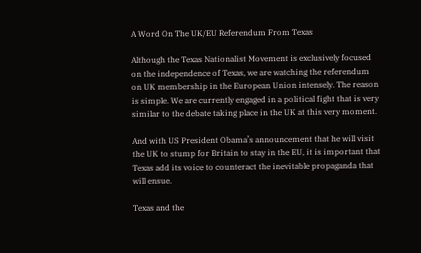A Word On The UK/EU Referendum From Texas

Although the Texas Nationalist Movement is exclusively focused on the independence of Texas, we are watching the referendum on UK membership in the European Union intensely. The reason is simple. We are currently engaged in a political fight that is very similar to the debate taking place in the UK at this very moment.

And with US President Obama’s announcement that he will visit the UK to stump for Britain to stay in the EU, it is important that Texas add its voice to counteract the inevitable propaganda that will ensue.

Texas and the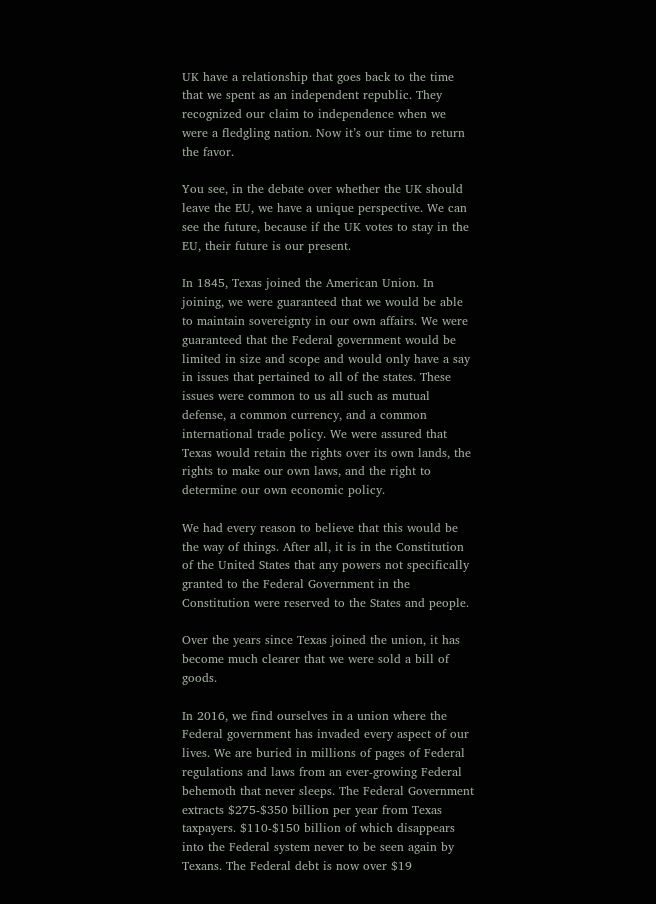UK have a relationship that goes back to the time that we spent as an independent republic. They recognized our claim to independence when we were a fledgling nation. Now it’s our time to return the favor.

You see, in the debate over whether the UK should leave the EU, we have a unique perspective. We can see the future, because if the UK votes to stay in the EU, their future is our present.

In 1845, Texas joined the American Union. In joining, we were guaranteed that we would be able to maintain sovereignty in our own affairs. We were guaranteed that the Federal government would be limited in size and scope and would only have a say in issues that pertained to all of the states. These issues were common to us all such as mutual defense, a common currency, and a common international trade policy. We were assured that Texas would retain the rights over its own lands, the rights to make our own laws, and the right to determine our own economic policy.

We had every reason to believe that this would be the way of things. After all, it is in the Constitution of the United States that any powers not specifically granted to the Federal Government in the Constitution were reserved to the States and people.

Over the years since Texas joined the union, it has become much clearer that we were sold a bill of goods.

In 2016, we find ourselves in a union where the Federal government has invaded every aspect of our lives. We are buried in millions of pages of Federal regulations and laws from an ever-growing Federal behemoth that never sleeps. The Federal Government extracts $275-$350 billion per year from Texas taxpayers. $110-$150 billion of which disappears into the Federal system never to be seen again by Texans. The Federal debt is now over $19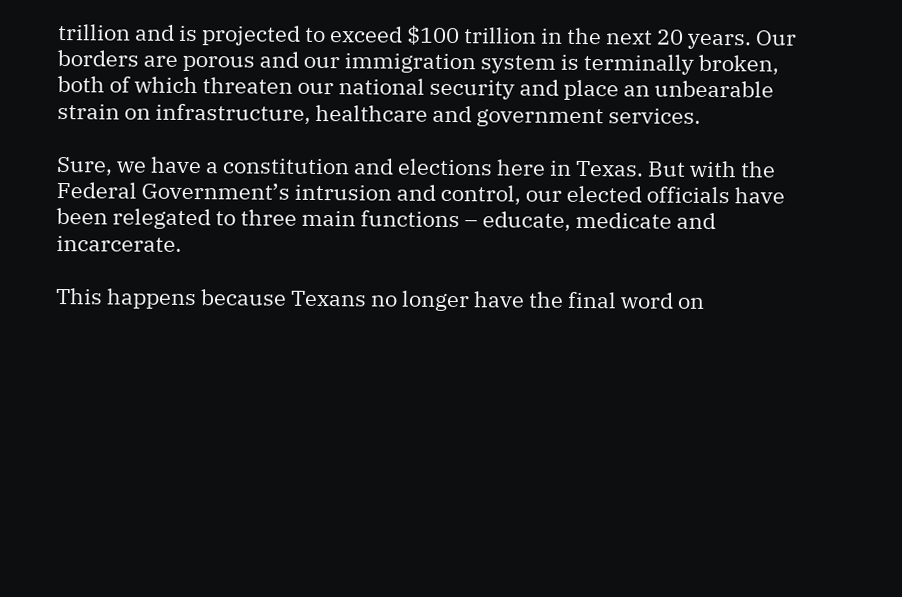trillion and is projected to exceed $100 trillion in the next 20 years. Our borders are porous and our immigration system is terminally broken, both of which threaten our national security and place an unbearable strain on infrastructure, healthcare and government services.

Sure, we have a constitution and elections here in Texas. But with the Federal Government’s intrusion and control, our elected officials have been relegated to three main functions – educate, medicate and incarcerate.

This happens because Texans no longer have the final word on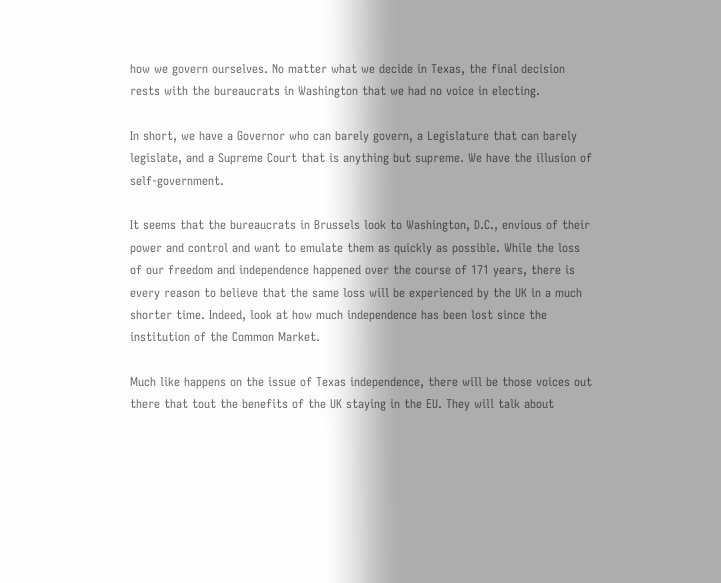how we govern ourselves. No matter what we decide in Texas, the final decision rests with the bureaucrats in Washington that we had no voice in electing.

In short, we have a Governor who can barely govern, a Legislature that can barely legislate, and a Supreme Court that is anything but supreme. We have the illusion of self-government.

It seems that the bureaucrats in Brussels look to Washington, D.C., envious of their power and control and want to emulate them as quickly as possible. While the loss of our freedom and independence happened over the course of 171 years, there is every reason to believe that the same loss will be experienced by the UK in a much shorter time. Indeed, look at how much independence has been lost since the institution of the Common Market.

Much like happens on the issue of Texas independence, there will be those voices out there that tout the benefits of the UK staying in the EU. They will talk about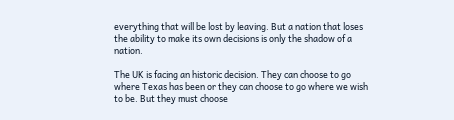everything that will be lost by leaving. But a nation that loses the ability to make its own decisions is only the shadow of a nation.

The UK is facing an historic decision. They can choose to go where Texas has been or they can choose to go where we wish to be. But they must choose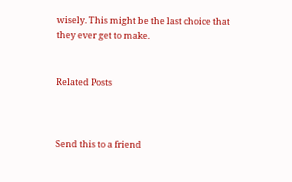wisely. This might be the last choice that they ever get to make.


Related Posts



Send this to a friend